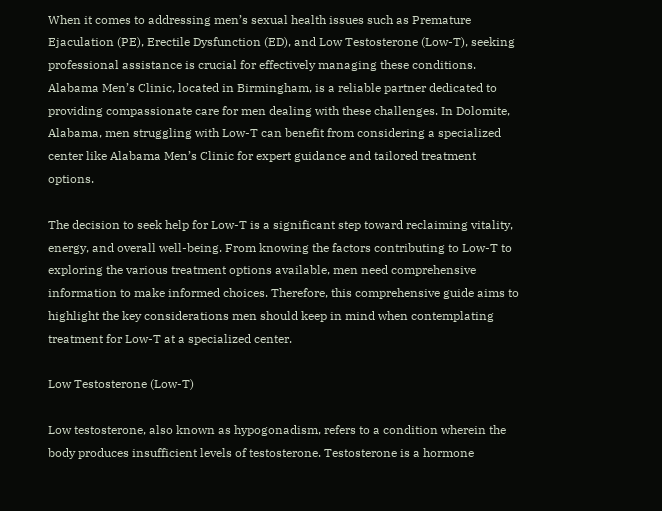When it comes to addressing men’s sexual health issues such as Premature Ejaculation (PE), Erectile Dysfunction (ED), and Low Testosterone (Low-T), seeking professional assistance is crucial for effectively managing these conditions. Alabama Men’s Clinic, located in Birmingham, is a reliable partner dedicated to providing compassionate care for men dealing with these challenges. In Dolomite, Alabama, men struggling with Low-T can benefit from considering a specialized center like Alabama Men’s Clinic for expert guidance and tailored treatment options.

The decision to seek help for Low-T is a significant step toward reclaiming vitality, energy, and overall well-being. From knowing the factors contributing to Low-T to exploring the various treatment options available, men need comprehensive information to make informed choices. Therefore, this comprehensive guide aims to highlight the key considerations men should keep in mind when contemplating treatment for Low-T at a specialized center.

Low Testosterone (Low-T)

Low testosterone, also known as hypogonadism, refers to a condition wherein the body produces insufficient levels of testosterone. Testosterone is a hormone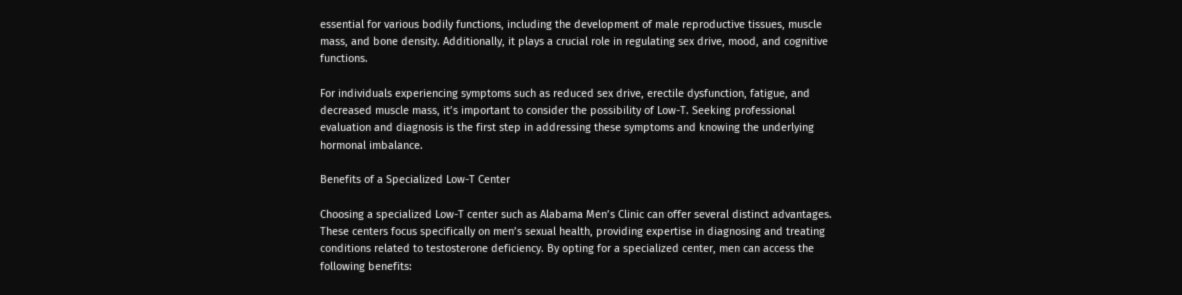essential for various bodily functions, including the development of male reproductive tissues, muscle mass, and bone density. Additionally, it plays a crucial role in regulating sex drive, mood, and cognitive functions.

For individuals experiencing symptoms such as reduced sex drive, erectile dysfunction, fatigue, and decreased muscle mass, it’s important to consider the possibility of Low-T. Seeking professional evaluation and diagnosis is the first step in addressing these symptoms and knowing the underlying hormonal imbalance.

Benefits of a Specialized Low-T Center

Choosing a specialized Low-T center such as Alabama Men’s Clinic can offer several distinct advantages. These centers focus specifically on men’s sexual health, providing expertise in diagnosing and treating conditions related to testosterone deficiency. By opting for a specialized center, men can access the following benefits: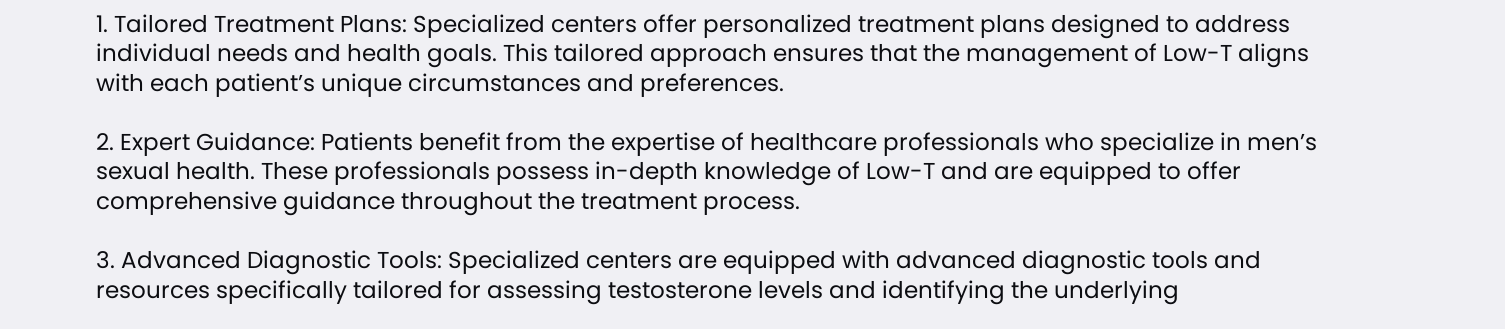1. Tailored Treatment Plans: Specialized centers offer personalized treatment plans designed to address individual needs and health goals. This tailored approach ensures that the management of Low-T aligns with each patient’s unique circumstances and preferences.

2. Expert Guidance: Patients benefit from the expertise of healthcare professionals who specialize in men’s sexual health. These professionals possess in-depth knowledge of Low-T and are equipped to offer comprehensive guidance throughout the treatment process.

3. Advanced Diagnostic Tools: Specialized centers are equipped with advanced diagnostic tools and resources specifically tailored for assessing testosterone levels and identifying the underlying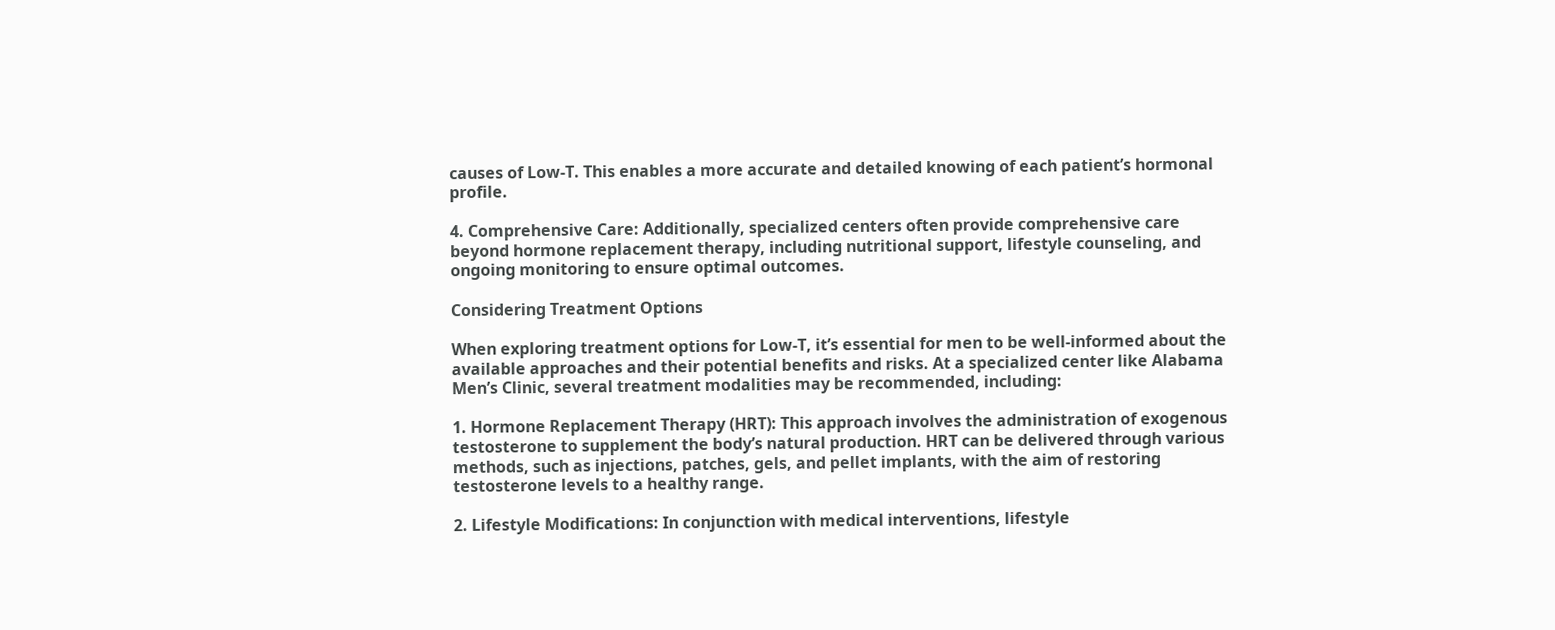causes of Low-T. This enables a more accurate and detailed knowing of each patient’s hormonal profile.

4. Comprehensive Care: Additionally, specialized centers often provide comprehensive care beyond hormone replacement therapy, including nutritional support, lifestyle counseling, and ongoing monitoring to ensure optimal outcomes.

Considering Treatment Options

When exploring treatment options for Low-T, it’s essential for men to be well-informed about the available approaches and their potential benefits and risks. At a specialized center like Alabama Men’s Clinic, several treatment modalities may be recommended, including:

1. Hormone Replacement Therapy (HRT): This approach involves the administration of exogenous testosterone to supplement the body’s natural production. HRT can be delivered through various methods, such as injections, patches, gels, and pellet implants, with the aim of restoring testosterone levels to a healthy range.

2. Lifestyle Modifications: In conjunction with medical interventions, lifestyle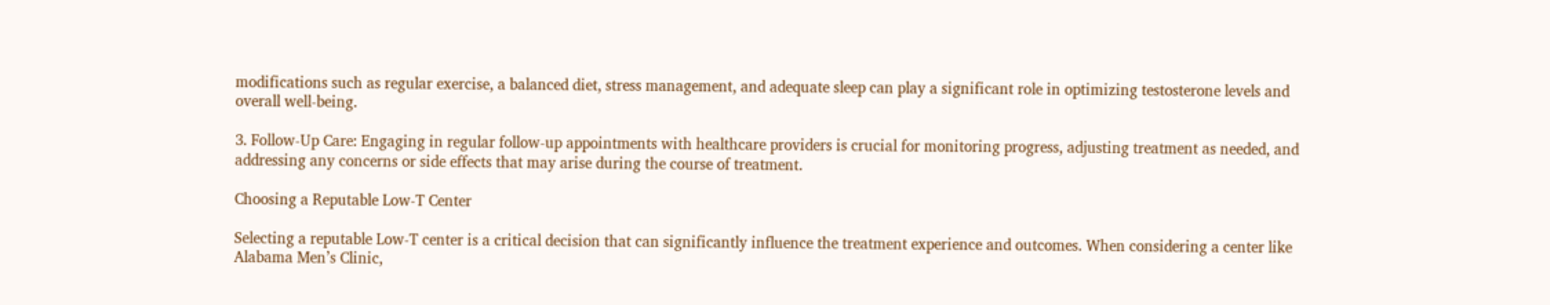modifications such as regular exercise, a balanced diet, stress management, and adequate sleep can play a significant role in optimizing testosterone levels and overall well-being.

3. Follow-Up Care: Engaging in regular follow-up appointments with healthcare providers is crucial for monitoring progress, adjusting treatment as needed, and addressing any concerns or side effects that may arise during the course of treatment.

Choosing a Reputable Low-T Center

Selecting a reputable Low-T center is a critical decision that can significantly influence the treatment experience and outcomes. When considering a center like Alabama Men’s Clinic,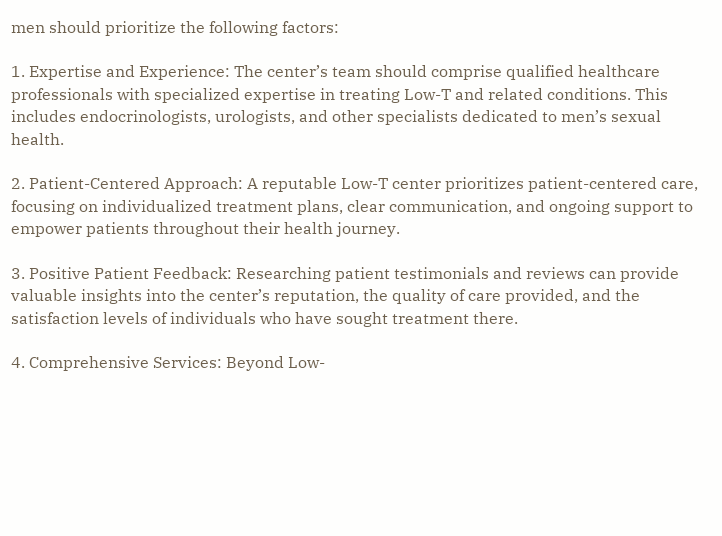men should prioritize the following factors:

1. Expertise and Experience: The center’s team should comprise qualified healthcare professionals with specialized expertise in treating Low-T and related conditions. This includes endocrinologists, urologists, and other specialists dedicated to men’s sexual health.

2. Patient-Centered Approach: A reputable Low-T center prioritizes patient-centered care, focusing on individualized treatment plans, clear communication, and ongoing support to empower patients throughout their health journey.

3. Positive Patient Feedback: Researching patient testimonials and reviews can provide valuable insights into the center’s reputation, the quality of care provided, and the satisfaction levels of individuals who have sought treatment there.

4. Comprehensive Services: Beyond Low-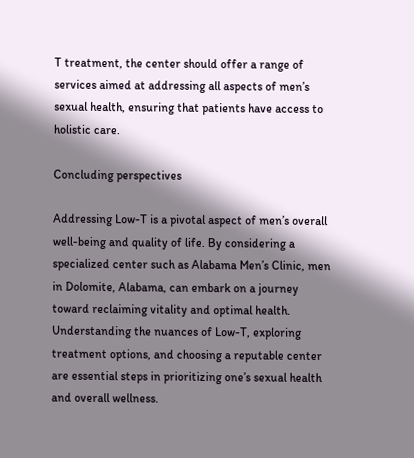T treatment, the center should offer a range of services aimed at addressing all aspects of men’s sexual health, ensuring that patients have access to holistic care.

Concluding perspectives

Addressing Low-T is a pivotal aspect of men’s overall well-being and quality of life. By considering a specialized center such as Alabama Men’s Clinic, men in Dolomite, Alabama, can embark on a journey toward reclaiming vitality and optimal health. Understanding the nuances of Low-T, exploring treatment options, and choosing a reputable center are essential steps in prioritizing one’s sexual health and overall wellness.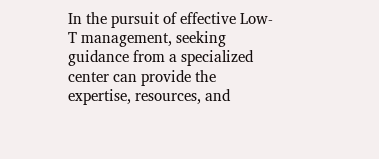In the pursuit of effective Low-T management, seeking guidance from a specialized center can provide the expertise, resources, and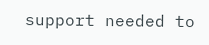support needed to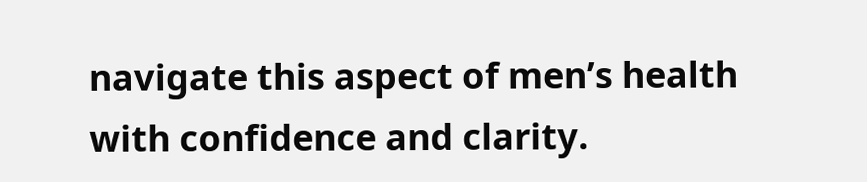navigate this aspect of men’s health with confidence and clarity.